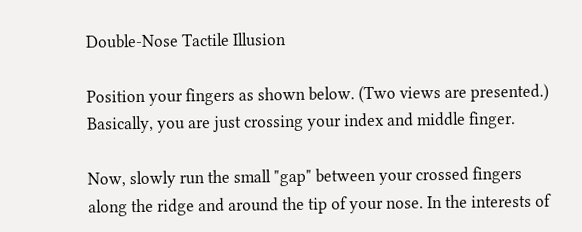Double-Nose Tactile Illusion

Position your fingers as shown below. (Two views are presented.) Basically, you are just crossing your index and middle finger.

Now, slowly run the small "gap" between your crossed fingers along the ridge and around the tip of your nose. In the interests of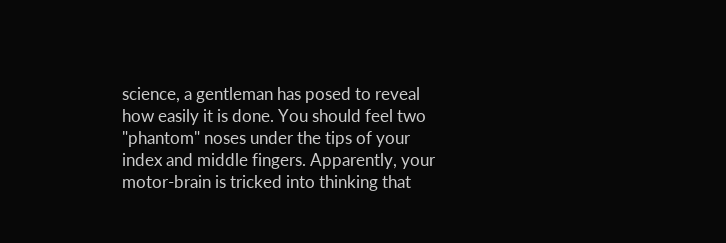science, a gentleman has posed to reveal how easily it is done. You should feel two "phantom" noses under the tips of your index and middle fingers. Apparently, your motor-brain is tricked into thinking that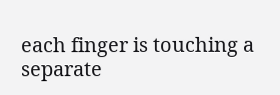each finger is touching a separate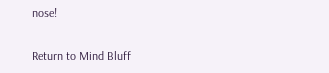nose!

Return to Mind Bluff